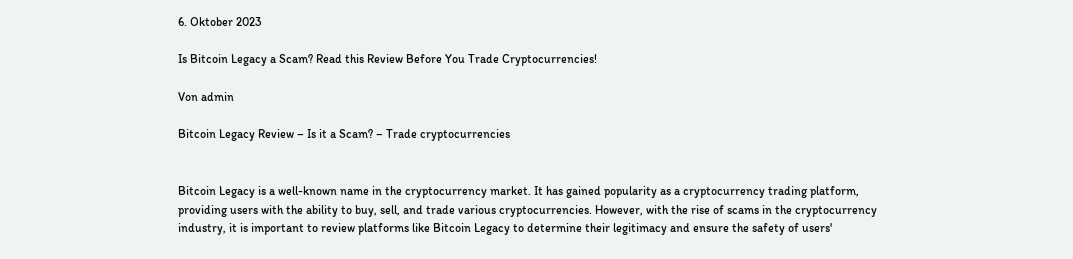6. Oktober 2023

Is Bitcoin Legacy a Scam? Read this Review Before You Trade Cryptocurrencies!

Von admin

Bitcoin Legacy Review – Is it a Scam? – Trade cryptocurrencies


Bitcoin Legacy is a well-known name in the cryptocurrency market. It has gained popularity as a cryptocurrency trading platform, providing users with the ability to buy, sell, and trade various cryptocurrencies. However, with the rise of scams in the cryptocurrency industry, it is important to review platforms like Bitcoin Legacy to determine their legitimacy and ensure the safety of users'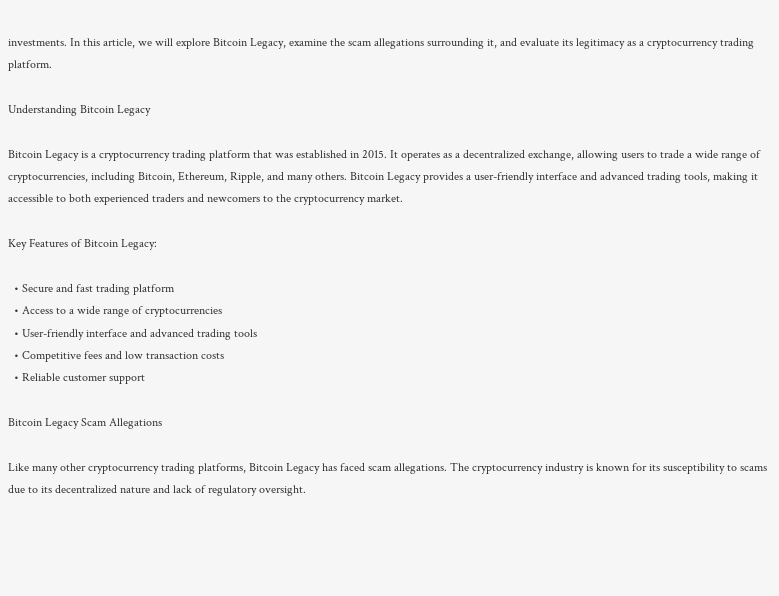investments. In this article, we will explore Bitcoin Legacy, examine the scam allegations surrounding it, and evaluate its legitimacy as a cryptocurrency trading platform.

Understanding Bitcoin Legacy

Bitcoin Legacy is a cryptocurrency trading platform that was established in 2015. It operates as a decentralized exchange, allowing users to trade a wide range of cryptocurrencies, including Bitcoin, Ethereum, Ripple, and many others. Bitcoin Legacy provides a user-friendly interface and advanced trading tools, making it accessible to both experienced traders and newcomers to the cryptocurrency market.

Key Features of Bitcoin Legacy:

  • Secure and fast trading platform
  • Access to a wide range of cryptocurrencies
  • User-friendly interface and advanced trading tools
  • Competitive fees and low transaction costs
  • Reliable customer support

Bitcoin Legacy Scam Allegations

Like many other cryptocurrency trading platforms, Bitcoin Legacy has faced scam allegations. The cryptocurrency industry is known for its susceptibility to scams due to its decentralized nature and lack of regulatory oversight.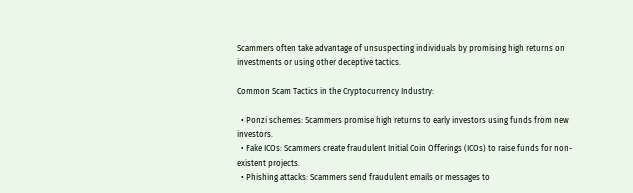Scammers often take advantage of unsuspecting individuals by promising high returns on investments or using other deceptive tactics.

Common Scam Tactics in the Cryptocurrency Industry:

  • Ponzi schemes: Scammers promise high returns to early investors using funds from new investors.
  • Fake ICOs: Scammers create fraudulent Initial Coin Offerings (ICOs) to raise funds for non-existent projects.
  • Phishing attacks: Scammers send fraudulent emails or messages to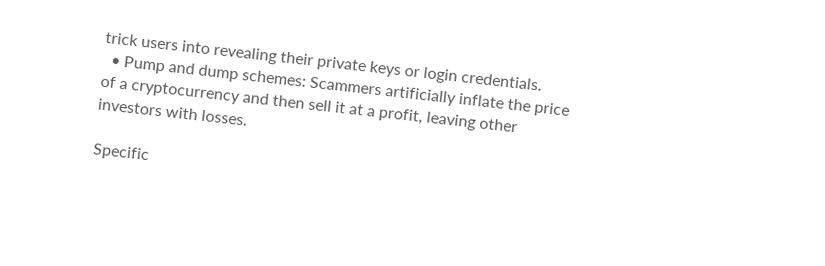trick users into revealing their private keys or login credentials.
  • Pump and dump schemes: Scammers artificially inflate the price of a cryptocurrency and then sell it at a profit, leaving other investors with losses.

Specific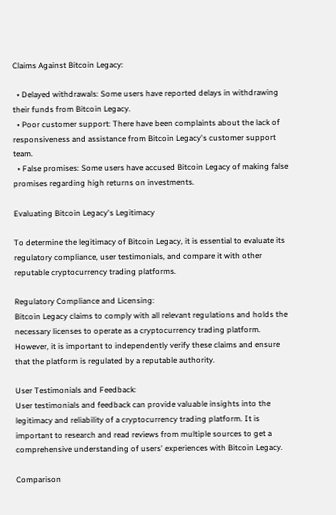Claims Against Bitcoin Legacy:

  • Delayed withdrawals: Some users have reported delays in withdrawing their funds from Bitcoin Legacy.
  • Poor customer support: There have been complaints about the lack of responsiveness and assistance from Bitcoin Legacy's customer support team.
  • False promises: Some users have accused Bitcoin Legacy of making false promises regarding high returns on investments.

Evaluating Bitcoin Legacy's Legitimacy

To determine the legitimacy of Bitcoin Legacy, it is essential to evaluate its regulatory compliance, user testimonials, and compare it with other reputable cryptocurrency trading platforms.

Regulatory Compliance and Licensing:
Bitcoin Legacy claims to comply with all relevant regulations and holds the necessary licenses to operate as a cryptocurrency trading platform. However, it is important to independently verify these claims and ensure that the platform is regulated by a reputable authority.

User Testimonials and Feedback:
User testimonials and feedback can provide valuable insights into the legitimacy and reliability of a cryptocurrency trading platform. It is important to research and read reviews from multiple sources to get a comprehensive understanding of users' experiences with Bitcoin Legacy.

Comparison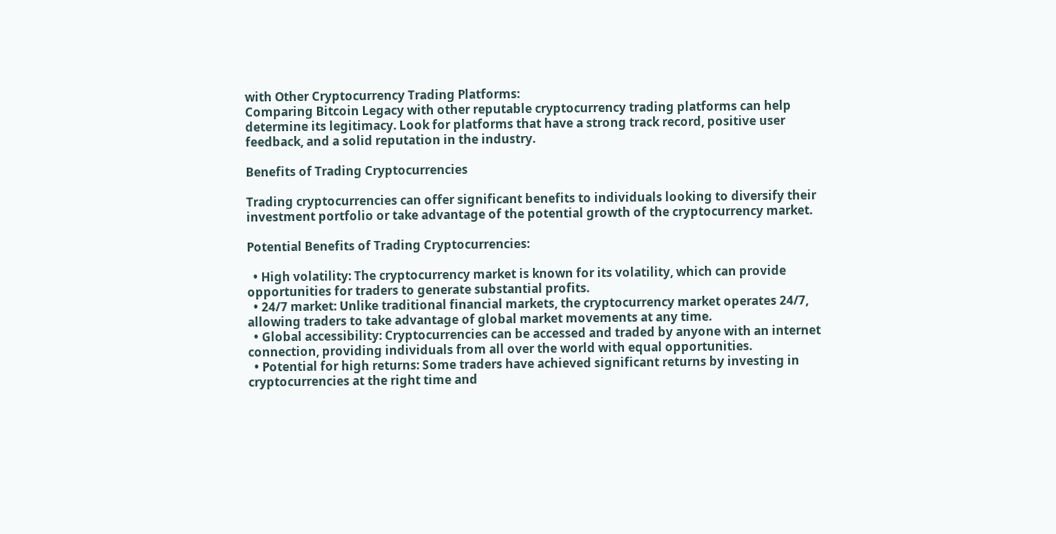with Other Cryptocurrency Trading Platforms:
Comparing Bitcoin Legacy with other reputable cryptocurrency trading platforms can help determine its legitimacy. Look for platforms that have a strong track record, positive user feedback, and a solid reputation in the industry.

Benefits of Trading Cryptocurrencies

Trading cryptocurrencies can offer significant benefits to individuals looking to diversify their investment portfolio or take advantage of the potential growth of the cryptocurrency market.

Potential Benefits of Trading Cryptocurrencies:

  • High volatility: The cryptocurrency market is known for its volatility, which can provide opportunities for traders to generate substantial profits.
  • 24/7 market: Unlike traditional financial markets, the cryptocurrency market operates 24/7, allowing traders to take advantage of global market movements at any time.
  • Global accessibility: Cryptocurrencies can be accessed and traded by anyone with an internet connection, providing individuals from all over the world with equal opportunities.
  • Potential for high returns: Some traders have achieved significant returns by investing in cryptocurrencies at the right time and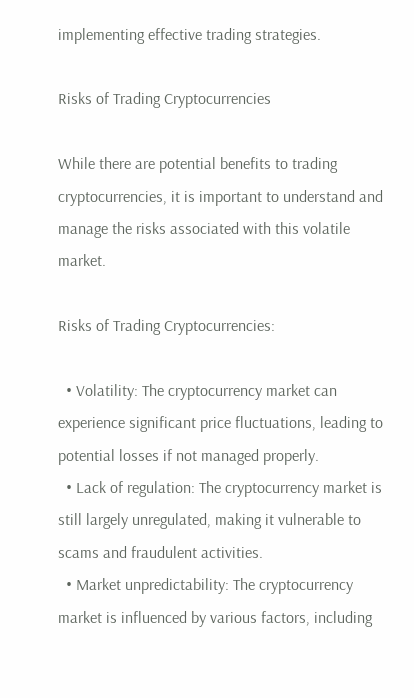implementing effective trading strategies.

Risks of Trading Cryptocurrencies

While there are potential benefits to trading cryptocurrencies, it is important to understand and manage the risks associated with this volatile market.

Risks of Trading Cryptocurrencies:

  • Volatility: The cryptocurrency market can experience significant price fluctuations, leading to potential losses if not managed properly.
  • Lack of regulation: The cryptocurrency market is still largely unregulated, making it vulnerable to scams and fraudulent activities.
  • Market unpredictability: The cryptocurrency market is influenced by various factors, including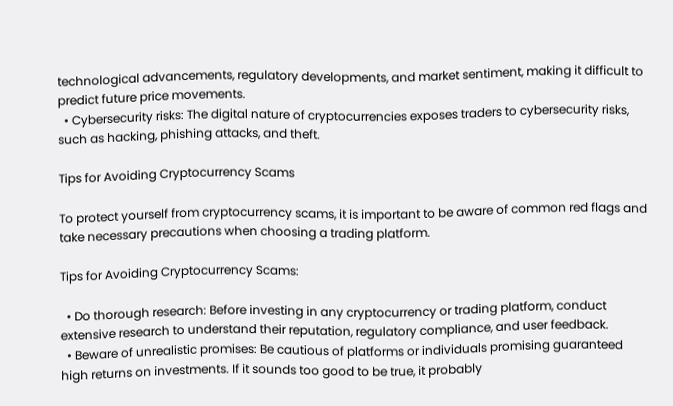technological advancements, regulatory developments, and market sentiment, making it difficult to predict future price movements.
  • Cybersecurity risks: The digital nature of cryptocurrencies exposes traders to cybersecurity risks, such as hacking, phishing attacks, and theft.

Tips for Avoiding Cryptocurrency Scams

To protect yourself from cryptocurrency scams, it is important to be aware of common red flags and take necessary precautions when choosing a trading platform.

Tips for Avoiding Cryptocurrency Scams:

  • Do thorough research: Before investing in any cryptocurrency or trading platform, conduct extensive research to understand their reputation, regulatory compliance, and user feedback.
  • Beware of unrealistic promises: Be cautious of platforms or individuals promising guaranteed high returns on investments. If it sounds too good to be true, it probably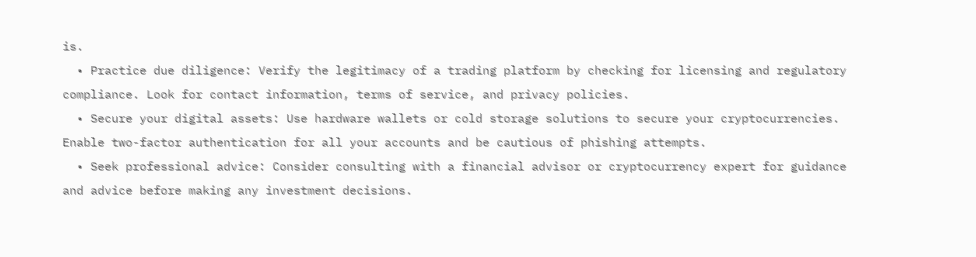is.
  • Practice due diligence: Verify the legitimacy of a trading platform by checking for licensing and regulatory compliance. Look for contact information, terms of service, and privacy policies.
  • Secure your digital assets: Use hardware wallets or cold storage solutions to secure your cryptocurrencies. Enable two-factor authentication for all your accounts and be cautious of phishing attempts.
  • Seek professional advice: Consider consulting with a financial advisor or cryptocurrency expert for guidance and advice before making any investment decisions.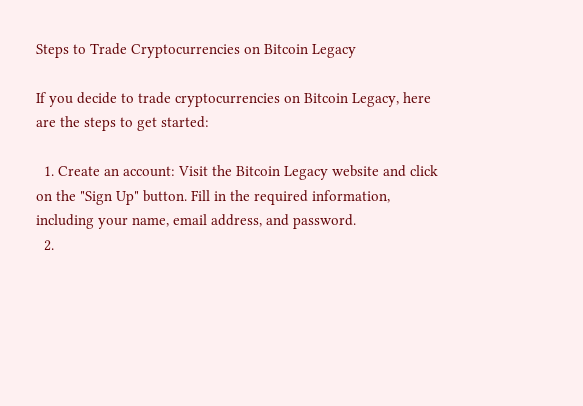Steps to Trade Cryptocurrencies on Bitcoin Legacy

If you decide to trade cryptocurrencies on Bitcoin Legacy, here are the steps to get started:

  1. Create an account: Visit the Bitcoin Legacy website and click on the "Sign Up" button. Fill in the required information, including your name, email address, and password.
  2.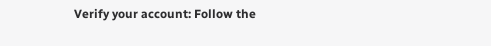Verify your account: Follow the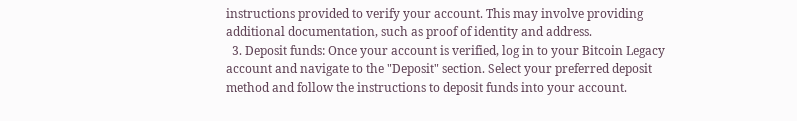instructions provided to verify your account. This may involve providing additional documentation, such as proof of identity and address.
  3. Deposit funds: Once your account is verified, log in to your Bitcoin Legacy account and navigate to the "Deposit" section. Select your preferred deposit method and follow the instructions to deposit funds into your account.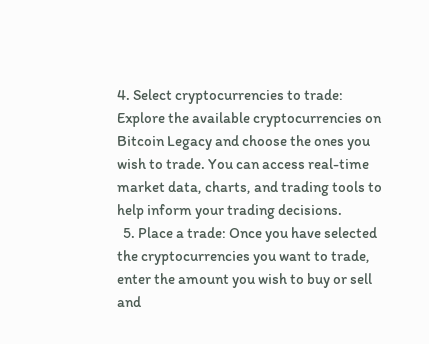4. Select cryptocurrencies to trade: Explore the available cryptocurrencies on Bitcoin Legacy and choose the ones you wish to trade. You can access real-time market data, charts, and trading tools to help inform your trading decisions.
  5. Place a trade: Once you have selected the cryptocurrencies you want to trade, enter the amount you wish to buy or sell and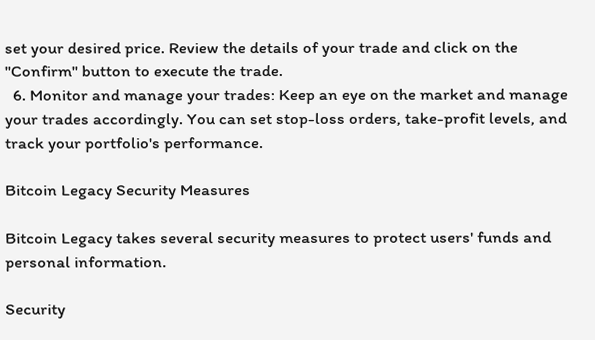set your desired price. Review the details of your trade and click on the "Confirm" button to execute the trade.
  6. Monitor and manage your trades: Keep an eye on the market and manage your trades accordingly. You can set stop-loss orders, take-profit levels, and track your portfolio's performance.

Bitcoin Legacy Security Measures

Bitcoin Legacy takes several security measures to protect users' funds and personal information.

Security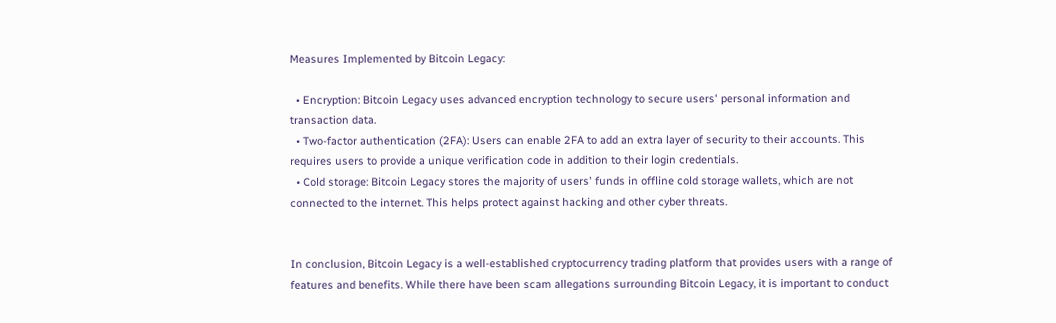Measures Implemented by Bitcoin Legacy:

  • Encryption: Bitcoin Legacy uses advanced encryption technology to secure users' personal information and transaction data.
  • Two-factor authentication (2FA): Users can enable 2FA to add an extra layer of security to their accounts. This requires users to provide a unique verification code in addition to their login credentials.
  • Cold storage: Bitcoin Legacy stores the majority of users' funds in offline cold storage wallets, which are not connected to the internet. This helps protect against hacking and other cyber threats.


In conclusion, Bitcoin Legacy is a well-established cryptocurrency trading platform that provides users with a range of features and benefits. While there have been scam allegations surrounding Bitcoin Legacy, it is important to conduct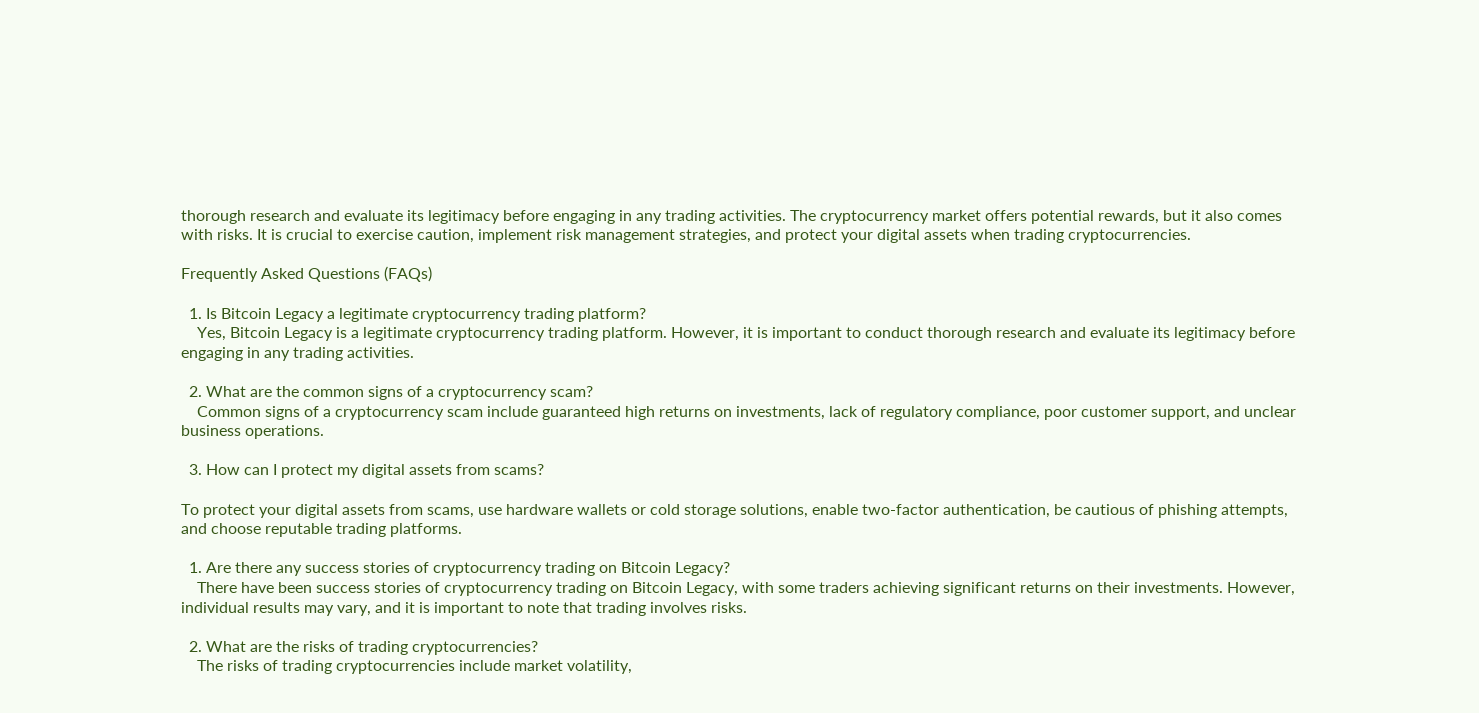thorough research and evaluate its legitimacy before engaging in any trading activities. The cryptocurrency market offers potential rewards, but it also comes with risks. It is crucial to exercise caution, implement risk management strategies, and protect your digital assets when trading cryptocurrencies.

Frequently Asked Questions (FAQs)

  1. Is Bitcoin Legacy a legitimate cryptocurrency trading platform?
    Yes, Bitcoin Legacy is a legitimate cryptocurrency trading platform. However, it is important to conduct thorough research and evaluate its legitimacy before engaging in any trading activities.

  2. What are the common signs of a cryptocurrency scam?
    Common signs of a cryptocurrency scam include guaranteed high returns on investments, lack of regulatory compliance, poor customer support, and unclear business operations.

  3. How can I protect my digital assets from scams?

To protect your digital assets from scams, use hardware wallets or cold storage solutions, enable two-factor authentication, be cautious of phishing attempts, and choose reputable trading platforms.

  1. Are there any success stories of cryptocurrency trading on Bitcoin Legacy?
    There have been success stories of cryptocurrency trading on Bitcoin Legacy, with some traders achieving significant returns on their investments. However, individual results may vary, and it is important to note that trading involves risks.

  2. What are the risks of trading cryptocurrencies?
    The risks of trading cryptocurrencies include market volatility,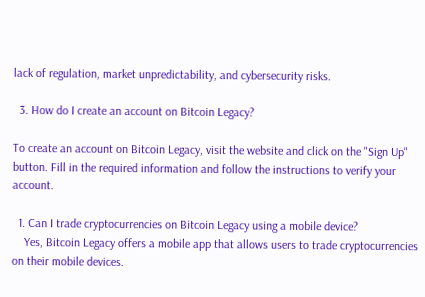lack of regulation, market unpredictability, and cybersecurity risks.

  3. How do I create an account on Bitcoin Legacy?

To create an account on Bitcoin Legacy, visit the website and click on the "Sign Up" button. Fill in the required information and follow the instructions to verify your account.

  1. Can I trade cryptocurrencies on Bitcoin Legacy using a mobile device?
    Yes, Bitcoin Legacy offers a mobile app that allows users to trade cryptocurrencies on their mobile devices.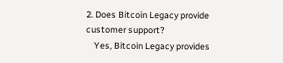2. Does Bitcoin Legacy provide customer support?
    Yes, Bitcoin Legacy provides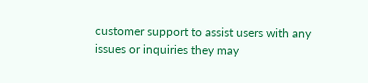customer support to assist users with any issues or inquiries they may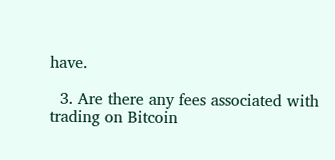have.

  3. Are there any fees associated with trading on Bitcoin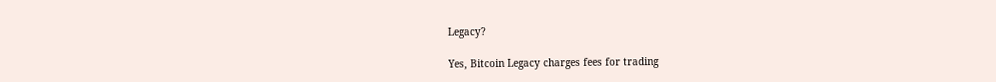Legacy?

Yes, Bitcoin Legacy charges fees for trading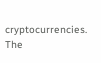cryptocurrencies. The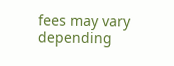fees may vary depending